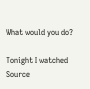What would you do?

Tonight I watched Source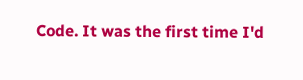Code. It was the first time I'd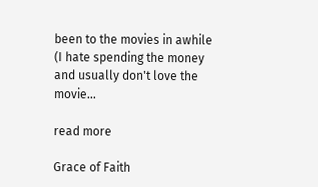been to the movies in awhile (I hate spending the money and usually don't love the movie...

read more

Grace of Faith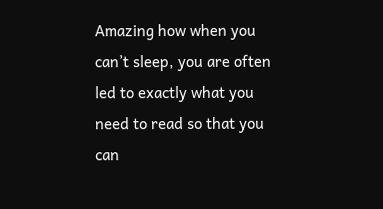Amazing how when you can’t sleep, you are often led to exactly what you need to read so that you can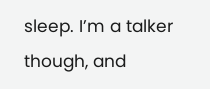sleep. I’m a talker though, and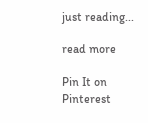just reading...

read more

Pin It on Pinterest